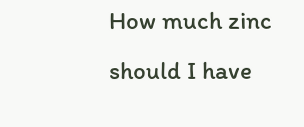How much zinc should I have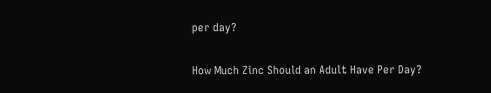per day?

How Much Zinc Should an Adult Have Per Day?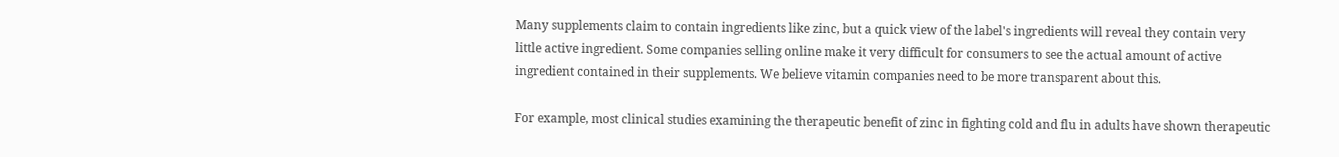Many supplements claim to contain ingredients like zinc, but a quick view of the label's ingredients will reveal they contain very little active ingredient. Some companies selling online make it very difficult for consumers to see the actual amount of active ingredient contained in their supplements. We believe vitamin companies need to be more transparent about this.

For example, most clinical studies examining the therapeutic benefit of zinc in fighting cold and flu in adults have shown therapeutic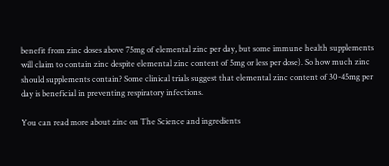benefit from zinc doses above 75mg of elemental zinc per day, but some immune health supplements will claim to contain zinc despite elemental zinc content of 5mg or less per dose). So how much zinc should supplements contain? Some clinical trials suggest that elemental zinc content of 30-45mg per day is beneficial in preventing respiratory infections.

You can read more about zinc on The Science and ingredients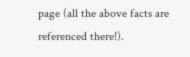page (all the above facts are referenced there!).